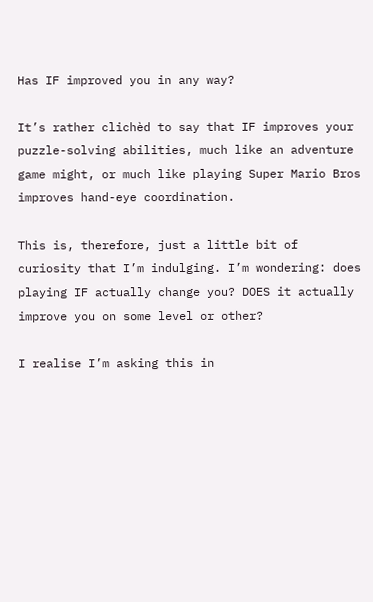Has IF improved you in any way?

It’s rather clichèd to say that IF improves your puzzle-solving abilities, much like an adventure game might, or much like playing Super Mario Bros improves hand-eye coordination.

This is, therefore, just a little bit of curiosity that I’m indulging. I’m wondering: does playing IF actually change you? DOES it actually improve you on some level or other?

I realise I’m asking this in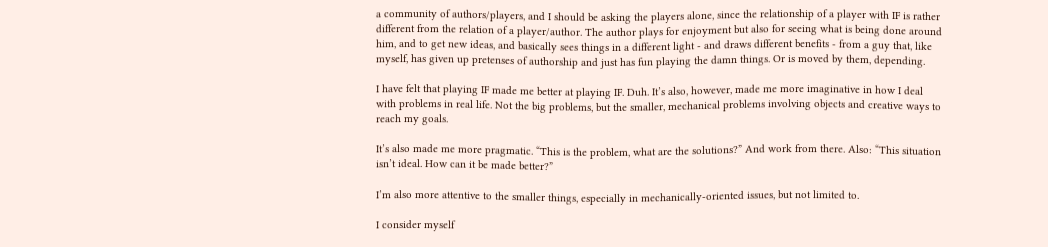a community of authors/players, and I should be asking the players alone, since the relationship of a player with IF is rather different from the relation of a player/author. The author plays for enjoyment but also for seeing what is being done around him, and to get new ideas, and basically sees things in a different light - and draws different benefits - from a guy that, like myself, has given up pretenses of authorship and just has fun playing the damn things. Or is moved by them, depending.

I have felt that playing IF made me better at playing IF. Duh. It’s also, however, made me more imaginative in how I deal with problems in real life. Not the big problems, but the smaller, mechanical problems involving objects and creative ways to reach my goals.

It’s also made me more pragmatic. “This is the problem, what are the solutions?” And work from there. Also: “This situation isn’t ideal. How can it be made better?”

I’m also more attentive to the smaller things, especially in mechanically-oriented issues, but not limited to.

I consider myself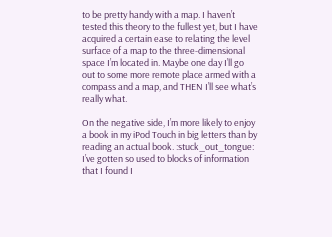to be pretty handy with a map. I haven’t tested this theory to the fullest yet, but I have acquired a certain ease to relating the level surface of a map to the three-dimensional space I’m located in. Maybe one day I’ll go out to some more remote place armed with a compass and a map, and THEN I’ll see what’s really what.

On the negative side, I’m more likely to enjoy a book in my iPod Touch in big letters than by reading an actual book. :stuck_out_tongue: I’ve gotten so used to blocks of information that I found I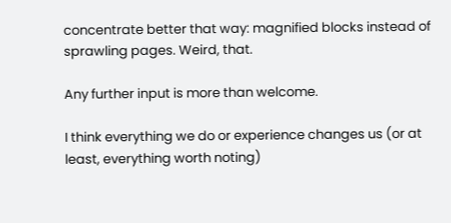concentrate better that way: magnified blocks instead of sprawling pages. Weird, that.

Any further input is more than welcome.

I think everything we do or experience changes us (or at least, everything worth noting)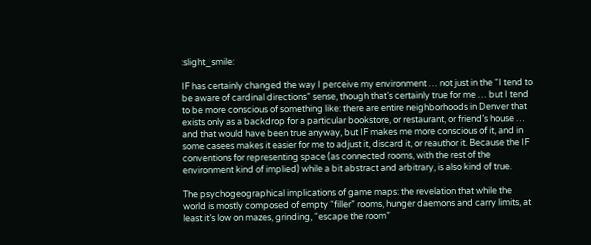:slight_smile:

IF has certainly changed the way I perceive my environment … not just in the “I tend to be aware of cardinal directions” sense, though that’s certainly true for me … but I tend to be more conscious of something like: there are entire neighborhoods in Denver that exists only as a backdrop for a particular bookstore, or restaurant, or friend’s house … and that would have been true anyway, but IF makes me more conscious of it, and in some casees makes it easier for me to adjust it, discard it, or reauthor it. Because the IF conventions for representing space (as connected rooms, with the rest of the environment kind of implied) while a bit abstract and arbitrary, is also kind of true.

The psychogeographical implications of game maps: the revelation that while the world is mostly composed of empty “filler” rooms, hunger daemons and carry limits, at least it’s low on mazes, grinding, “escape the room”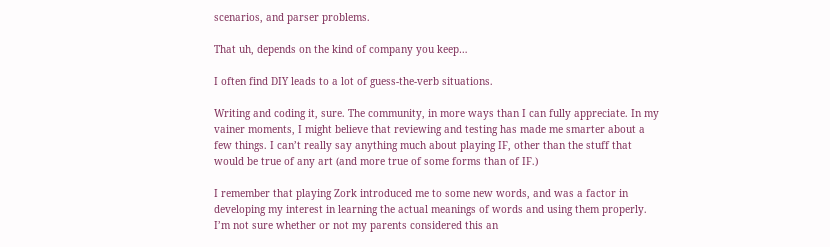scenarios, and parser problems.

That uh, depends on the kind of company you keep…

I often find DIY leads to a lot of guess-the-verb situations.

Writing and coding it, sure. The community, in more ways than I can fully appreciate. In my vainer moments, I might believe that reviewing and testing has made me smarter about a few things. I can’t really say anything much about playing IF, other than the stuff that would be true of any art (and more true of some forms than of IF.)

I remember that playing Zork introduced me to some new words, and was a factor in developing my interest in learning the actual meanings of words and using them properly. I’m not sure whether or not my parents considered this an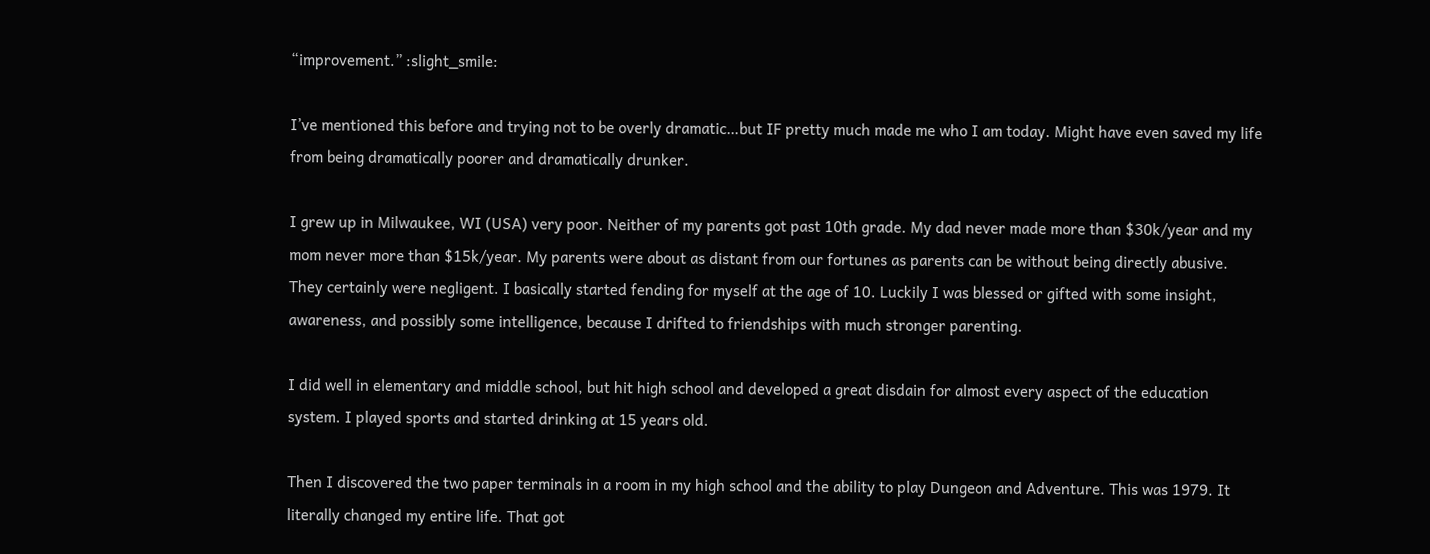“improvement.” :slight_smile:

I’ve mentioned this before and trying not to be overly dramatic…but IF pretty much made me who I am today. Might have even saved my life from being dramatically poorer and dramatically drunker.

I grew up in Milwaukee, WI (USA) very poor. Neither of my parents got past 10th grade. My dad never made more than $30k/year and my mom never more than $15k/year. My parents were about as distant from our fortunes as parents can be without being directly abusive. They certainly were negligent. I basically started fending for myself at the age of 10. Luckily I was blessed or gifted with some insight, awareness, and possibly some intelligence, because I drifted to friendships with much stronger parenting.

I did well in elementary and middle school, but hit high school and developed a great disdain for almost every aspect of the education system. I played sports and started drinking at 15 years old.

Then I discovered the two paper terminals in a room in my high school and the ability to play Dungeon and Adventure. This was 1979. It literally changed my entire life. That got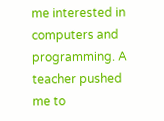me interested in computers and programming. A teacher pushed me to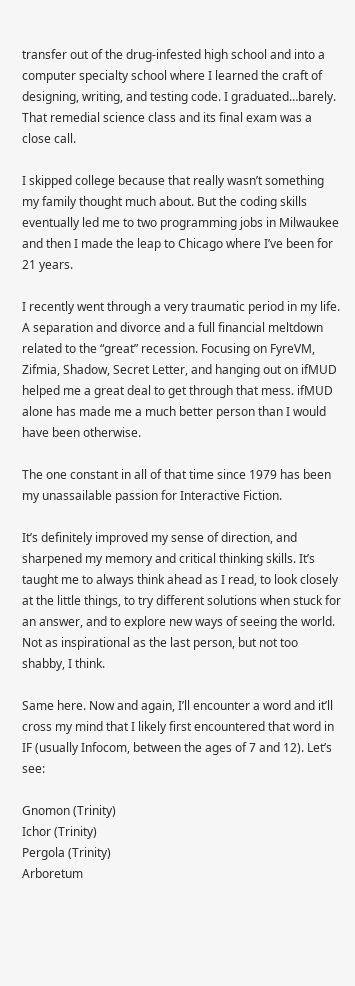transfer out of the drug-infested high school and into a computer specialty school where I learned the craft of designing, writing, and testing code. I graduated…barely. That remedial science class and its final exam was a close call.

I skipped college because that really wasn’t something my family thought much about. But the coding skills eventually led me to two programming jobs in Milwaukee and then I made the leap to Chicago where I’ve been for 21 years.

I recently went through a very traumatic period in my life. A separation and divorce and a full financial meltdown related to the “great” recession. Focusing on FyreVM, Zifmia, Shadow, Secret Letter, and hanging out on ifMUD helped me a great deal to get through that mess. ifMUD alone has made me a much better person than I would have been otherwise.

The one constant in all of that time since 1979 has been my unassailable passion for Interactive Fiction.

It’s definitely improved my sense of direction, and sharpened my memory and critical thinking skills. It’s taught me to always think ahead as I read, to look closely at the little things, to try different solutions when stuck for an answer, and to explore new ways of seeing the world.
Not as inspirational as the last person, but not too shabby, I think.

Same here. Now and again, I’ll encounter a word and it’ll cross my mind that I likely first encountered that word in IF (usually Infocom, between the ages of 7 and 12). Let’s see:

Gnomon (Trinity)
Ichor (Trinity)
Pergola (Trinity)
Arboretum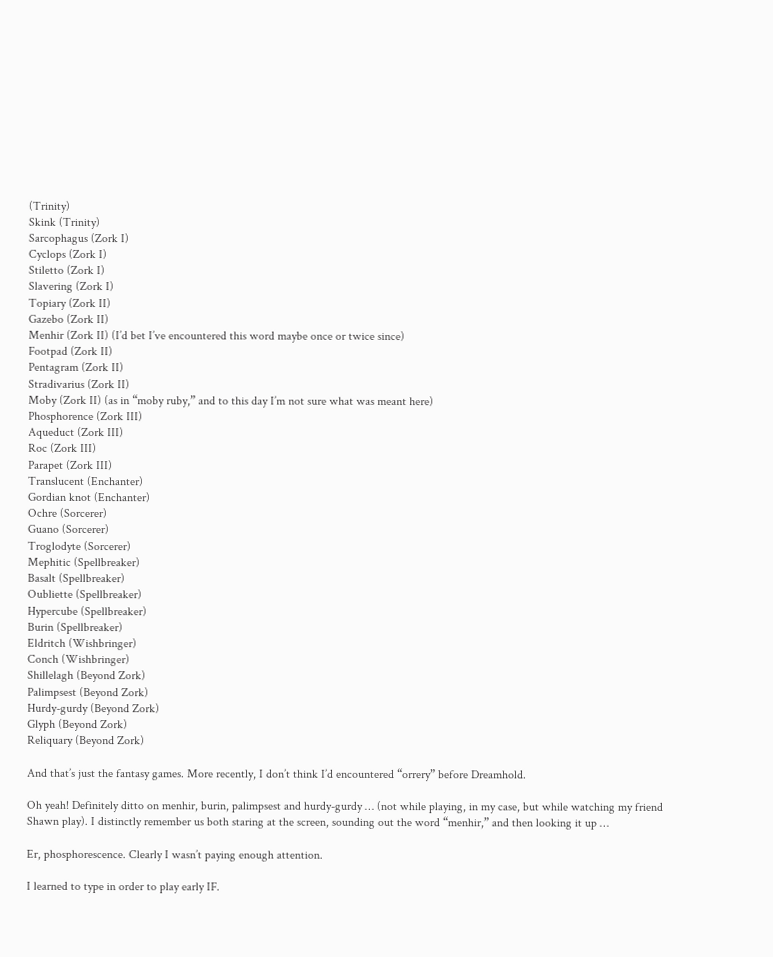(Trinity)
Skink (Trinity)
Sarcophagus (Zork I)
Cyclops (Zork I)
Stiletto (Zork I)
Slavering (Zork I)
Topiary (Zork II)
Gazebo (Zork II)
Menhir (Zork II) (I’d bet I’ve encountered this word maybe once or twice since)
Footpad (Zork II)
Pentagram (Zork II)
Stradivarius (Zork II)
Moby (Zork II) (as in “moby ruby,” and to this day I’m not sure what was meant here)
Phosphorence (Zork III)
Aqueduct (Zork III)
Roc (Zork III)
Parapet (Zork III)
Translucent (Enchanter)
Gordian knot (Enchanter)
Ochre (Sorcerer)
Guano (Sorcerer)
Troglodyte (Sorcerer)
Mephitic (Spellbreaker)
Basalt (Spellbreaker)
Oubliette (Spellbreaker)
Hypercube (Spellbreaker)
Burin (Spellbreaker)
Eldritch (Wishbringer)
Conch (Wishbringer)
Shillelagh (Beyond Zork)
Palimpsest (Beyond Zork)
Hurdy-gurdy (Beyond Zork)
Glyph (Beyond Zork)
Reliquary (Beyond Zork)

And that’s just the fantasy games. More recently, I don’t think I’d encountered “orrery” before Dreamhold.

Oh yeah! Definitely ditto on menhir, burin, palimpsest and hurdy-gurdy … (not while playing, in my case, but while watching my friend Shawn play). I distinctly remember us both staring at the screen, sounding out the word “menhir,” and then looking it up …

Er, phosphorescence. Clearly I wasn’t paying enough attention.

I learned to type in order to play early IF.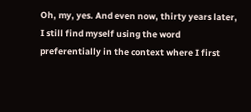Oh, my, yes. And even now, thirty years later, I still find myself using the word preferentially in the context where I first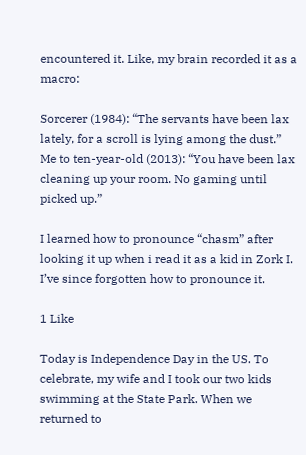encountered it. Like, my brain recorded it as a macro:

Sorcerer (1984): “The servants have been lax lately, for a scroll is lying among the dust.”
Me to ten-year-old (2013): “You have been lax cleaning up your room. No gaming until picked up.”

I learned how to pronounce “chasm” after looking it up when i read it as a kid in Zork I. I’ve since forgotten how to pronounce it.

1 Like

Today is Independence Day in the US. To celebrate, my wife and I took our two kids swimming at the State Park. When we returned to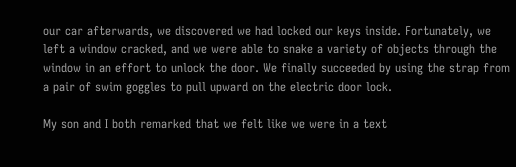our car afterwards, we discovered we had locked our keys inside. Fortunately, we left a window cracked, and we were able to snake a variety of objects through the window in an effort to unlock the door. We finally succeeded by using the strap from a pair of swim goggles to pull upward on the electric door lock.

My son and I both remarked that we felt like we were in a text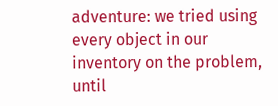adventure: we tried using every object in our inventory on the problem, until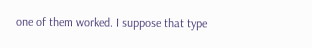one of them worked. I suppose that type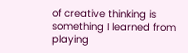of creative thinking is something I learned from playing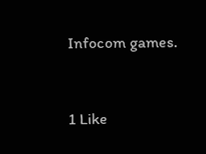Infocom games.


1 Like